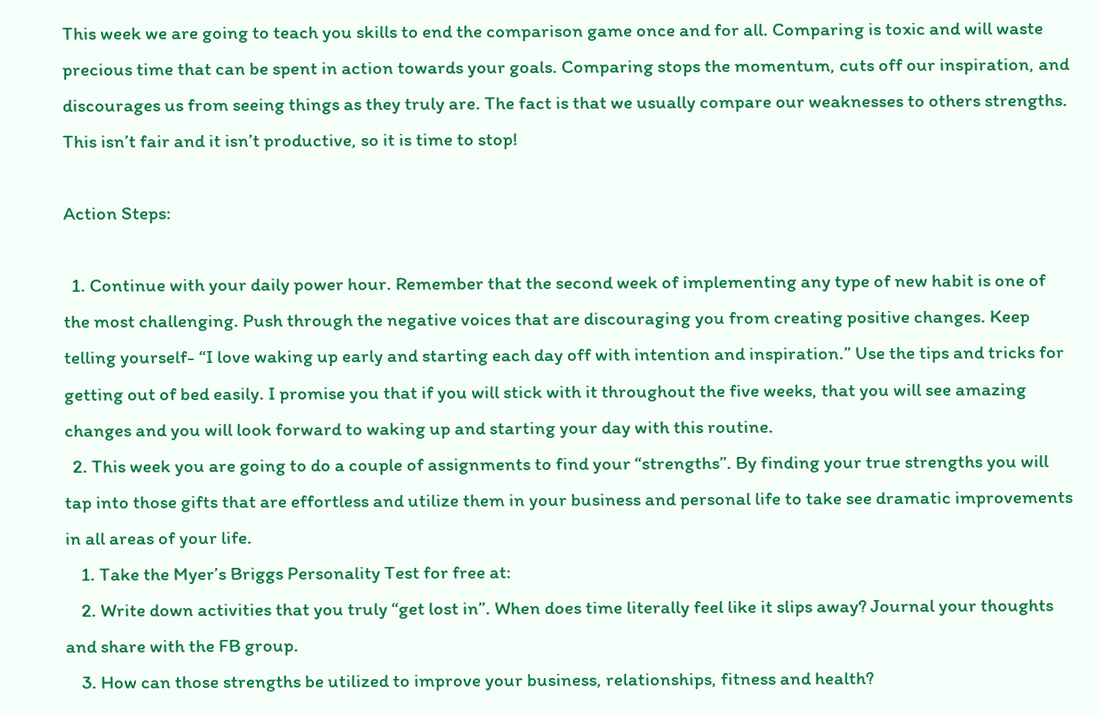This week we are going to teach you skills to end the comparison game once and for all. Comparing is toxic and will waste precious time that can be spent in action towards your goals. Comparing stops the momentum, cuts off our inspiration, and discourages us from seeing things as they truly are. The fact is that we usually compare our weaknesses to others strengths. This isn’t fair and it isn’t productive, so it is time to stop!

Action Steps:

  1. Continue with your daily power hour. Remember that the second week of implementing any type of new habit is one of the most challenging. Push through the negative voices that are discouraging you from creating positive changes. Keep telling yourself- “I love waking up early and starting each day off with intention and inspiration.” Use the tips and tricks for getting out of bed easily. I promise you that if you will stick with it throughout the five weeks, that you will see amazing changes and you will look forward to waking up and starting your day with this routine.
  2. This week you are going to do a couple of assignments to find your “strengths”. By finding your true strengths you will tap into those gifts that are effortless and utilize them in your business and personal life to take see dramatic improvements in all areas of your life.
    1. Take the Myer’s Briggs Personality Test for free at:
    2. Write down activities that you truly “get lost in”. When does time literally feel like it slips away? Journal your thoughts and share with the FB group.
    3. How can those strengths be utilized to improve your business, relationships, fitness and health?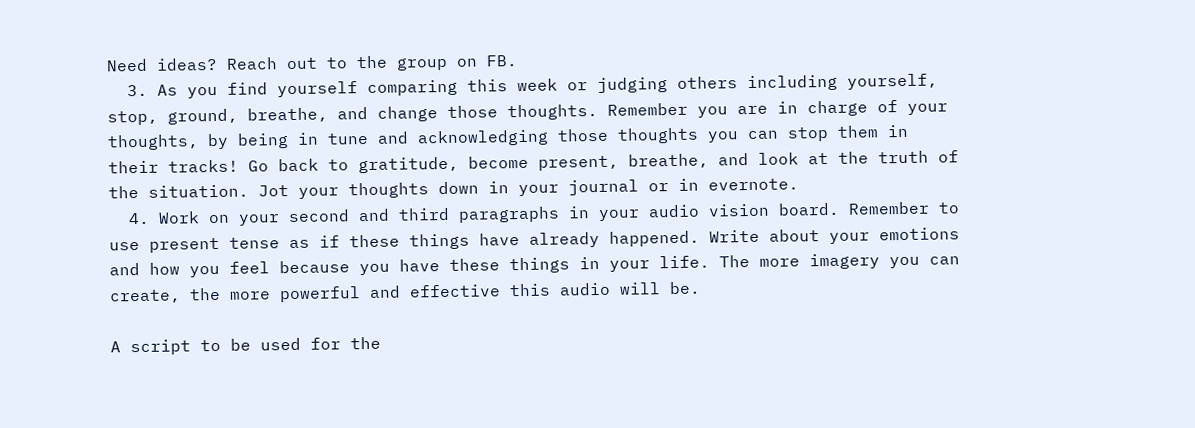Need ideas? Reach out to the group on FB.
  3. As you find yourself comparing this week or judging others including yourself, stop, ground, breathe, and change those thoughts. Remember you are in charge of your thoughts, by being in tune and acknowledging those thoughts you can stop them in their tracks! Go back to gratitude, become present, breathe, and look at the truth of the situation. Jot your thoughts down in your journal or in evernote.
  4. Work on your second and third paragraphs in your audio vision board. Remember to use present tense as if these things have already happened. Write about your emotions and how you feel because you have these things in your life. The more imagery you can create, the more powerful and effective this audio will be.

A script to be used for the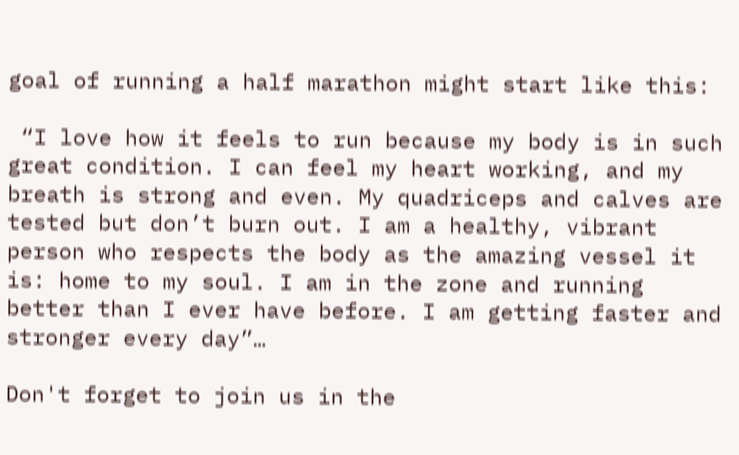goal of running a half marathon might start like this:

 “I love how it feels to run because my body is in such great condition. I can feel my heart working, and my breath is strong and even. My quadriceps and calves are tested but don’t burn out. I am a healthy, vibrant person who respects the body as the amazing vessel it is: home to my soul. I am in the zone and running better than I ever have before. I am getting faster and stronger every day”…

Don't forget to join us in the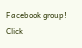Facebook group! Click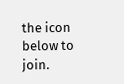the icon below to join.